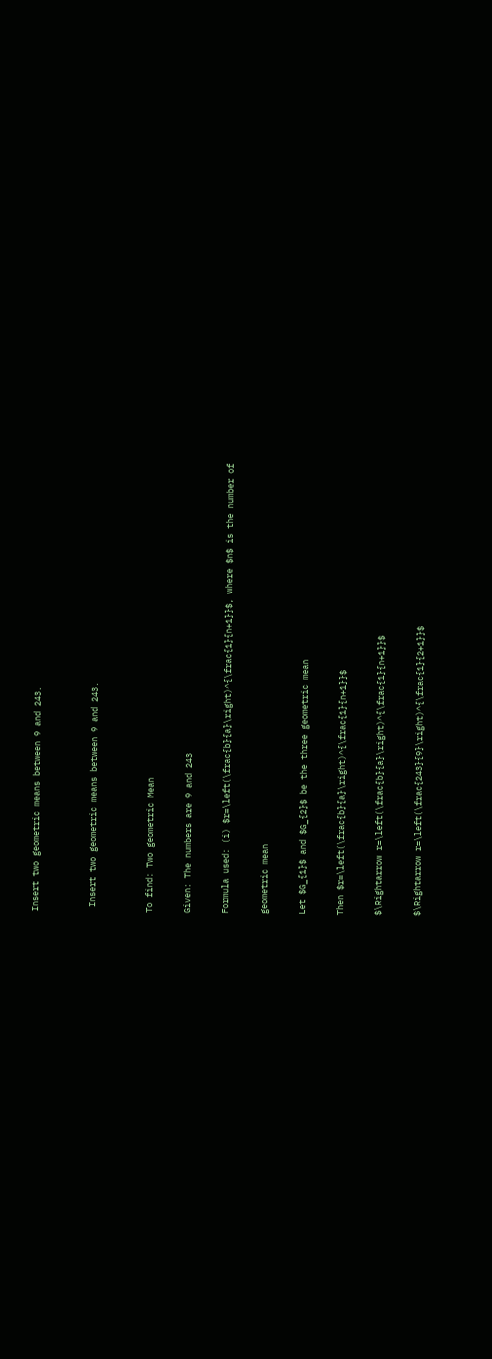Insert two geometric means between 9 and 243.


 Insert two geometric means between 9 and 243.


To find: Two geometric Mean

Given: The numbers are 9 and 243

Formula used: (i) $r=\left(\frac{b}{a}\right)^{\frac{1}{n+1}}$, where $n$ is the number of

geometric mean

Let $G_{1}$ and $G_{2}$ be the three geometric mean

Then $r=\left(\frac{b}{a}\right)^{\frac{1}{n+1}}$

$\Rightarrow r=\left(\frac{b}{a}\right)^{\frac{1}{n+1}}$

$\Rightarrow r=\left(\frac{243}{9}\right)^{\frac{1}{2+1}}$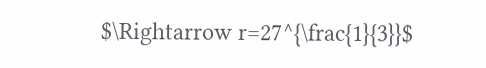$\Rightarrow r=27^{\frac{1}{3}}$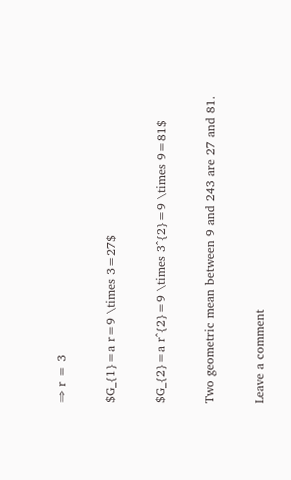⇒ r = 3

$G_{1}=a r=9 \times 3=27$

$G_{2}=a r^{2}=9 \times 3^{2}=9 \times 9=81$

Two geometric mean between 9 and 243 are 27 and 81.

Leave a comment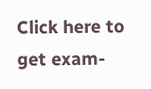Click here to get exam-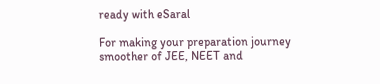ready with eSaral

For making your preparation journey smoother of JEE, NEET and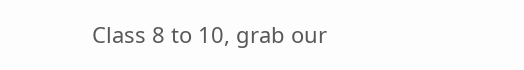Class 8 to 10, grab our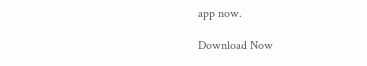app now.

Download Now